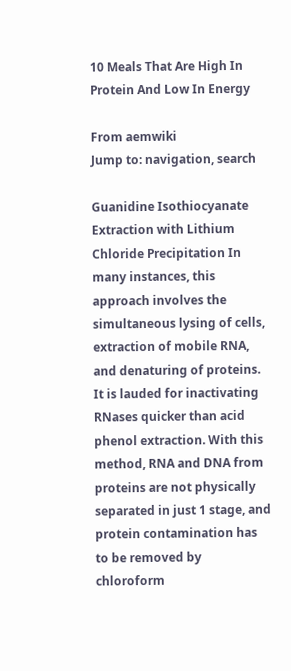10 Meals That Are High In Protein And Low In Energy

From aemwiki
Jump to: navigation, search

Guanidine Isothiocyanate Extraction with Lithium Chloride Precipitation In many instances, this approach involves the simultaneous lysing of cells, extraction of mobile RNA, and denaturing of proteins. It is lauded for inactivating RNases quicker than acid phenol extraction. With this method, RNA and DNA from proteins are not physically separated in just 1 stage, and protein contamination has to be removed by chloroform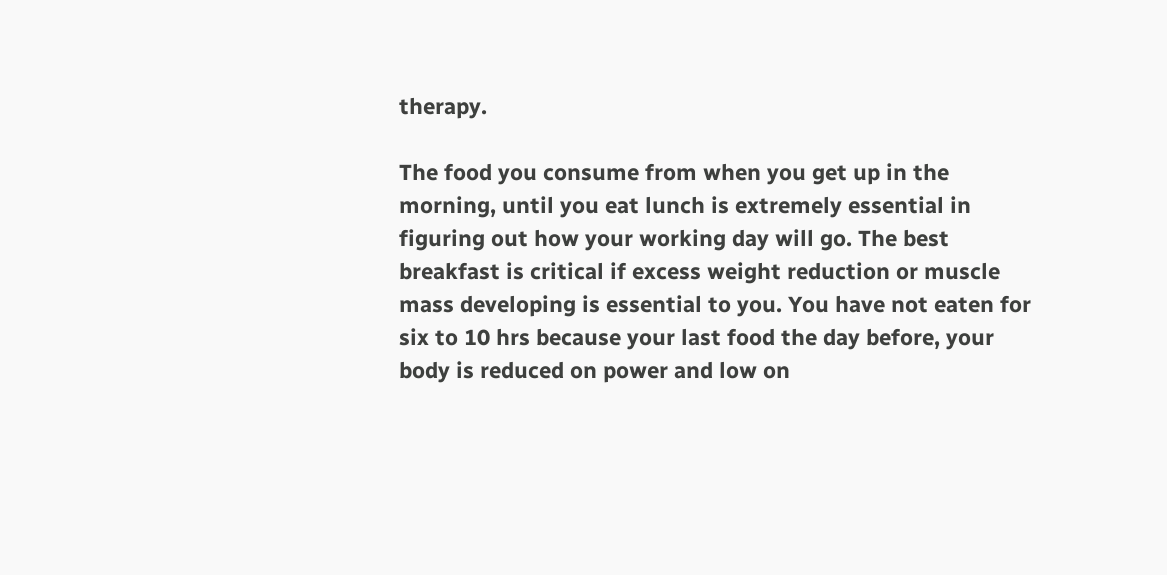therapy.

The food you consume from when you get up in the morning, until you eat lunch is extremely essential in figuring out how your working day will go. The best breakfast is critical if excess weight reduction or muscle mass developing is essential to you. You have not eaten for six to 10 hrs because your last food the day before, your body is reduced on power and low on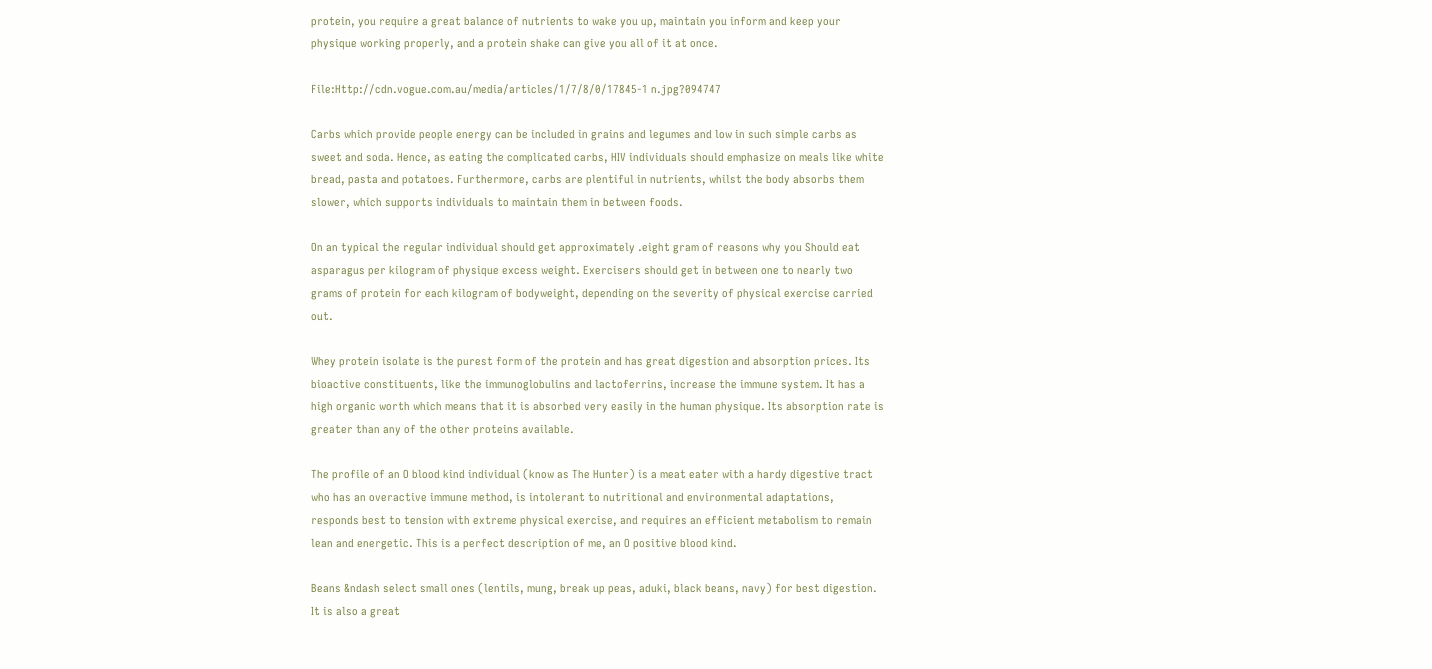protein, you require a great balance of nutrients to wake you up, maintain you inform and keep your physique working properly, and a protein shake can give you all of it at once.

File:Http://cdn.vogue.com.au/media/articles/1/7/8/0/17845-1 n.jpg?094747

Carbs which provide people energy can be included in grains and legumes and low in such simple carbs as sweet and soda. Hence, as eating the complicated carbs, HIV individuals should emphasize on meals like white bread, pasta and potatoes. Furthermore, carbs are plentiful in nutrients, whilst the body absorbs them slower, which supports individuals to maintain them in between foods.

On an typical the regular individual should get approximately .eight gram of reasons why you Should eat asparagus per kilogram of physique excess weight. Exercisers should get in between one to nearly two grams of protein for each kilogram of bodyweight, depending on the severity of physical exercise carried out.

Whey protein isolate is the purest form of the protein and has great digestion and absorption prices. Its bioactive constituents, like the immunoglobulins and lactoferrins, increase the immune system. It has a high organic worth which means that it is absorbed very easily in the human physique. Its absorption rate is greater than any of the other proteins available.

The profile of an O blood kind individual (know as The Hunter) is a meat eater with a hardy digestive tract who has an overactive immune method, is intolerant to nutritional and environmental adaptations, responds best to tension with extreme physical exercise, and requires an efficient metabolism to remain lean and energetic. This is a perfect description of me, an O positive blood kind.

Beans &ndash select small ones (lentils, mung, break up peas, aduki, black beans, navy) for best digestion. It is also a great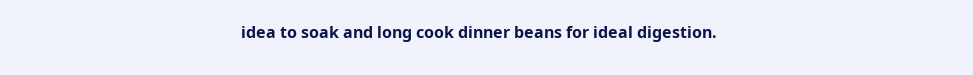idea to soak and long cook dinner beans for ideal digestion.